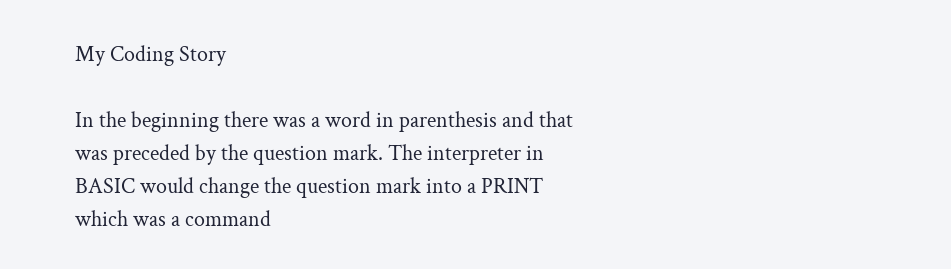My Coding Story

In the beginning there was a word in parenthesis and that was preceded by the question mark. The interpreter in BASIC would change the question mark into a PRINT which was a command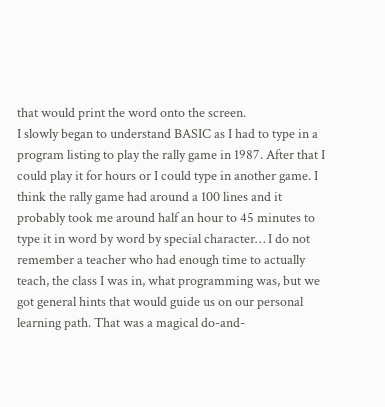that would print the word onto the screen.
I slowly began to understand BASIC as I had to type in a program listing to play the rally game in 1987. After that I could play it for hours or I could type in another game. I think the rally game had around a 100 lines and it probably took me around half an hour to 45 minutes to type it in word by word by special character… I do not remember a teacher who had enough time to actually teach, the class I was in, what programming was, but we got general hints that would guide us on our personal learning path. That was a magical do-and-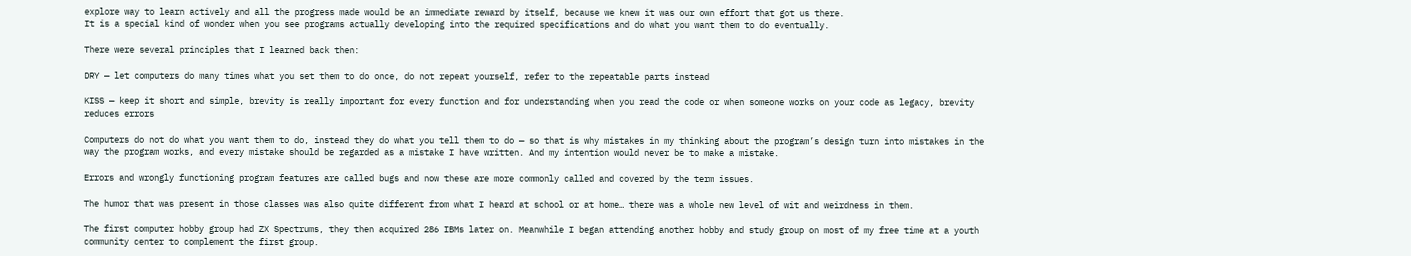explore way to learn actively and all the progress made would be an immediate reward by itself, because we knew it was our own effort that got us there.
It is a special kind of wonder when you see programs actually developing into the required specifications and do what you want them to do eventually.

There were several principles that I learned back then:

DRY — let computers do many times what you set them to do once, do not repeat yourself, refer to the repeatable parts instead

KISS — keep it short and simple, brevity is really important for every function and for understanding when you read the code or when someone works on your code as legacy, brevity reduces errors

Computers do not do what you want them to do, instead they do what you tell them to do — so that is why mistakes in my thinking about the program’s design turn into mistakes in the way the program works, and every mistake should be regarded as a mistake I have written. And my intention would never be to make a mistake.

Errors and wrongly functioning program features are called bugs and now these are more commonly called and covered by the term issues.

The humor that was present in those classes was also quite different from what I heard at school or at home… there was a whole new level of wit and weirdness in them.

The first computer hobby group had ZX Spectrums, they then acquired 286 IBMs later on. Meanwhile I began attending another hobby and study group on most of my free time at a youth community center to complement the first group.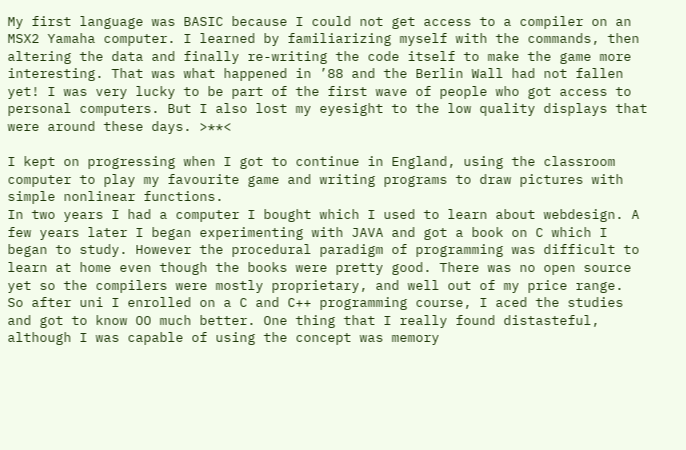My first language was BASIC because I could not get access to a compiler on an MSX2 Yamaha computer. I learned by familiarizing myself with the commands, then altering the data and finally re-writing the code itself to make the game more interesting. That was what happened in ’88 and the Berlin Wall had not fallen yet! I was very lucky to be part of the first wave of people who got access to personal computers. But I also lost my eyesight to the low quality displays that were around these days. >**<

I kept on progressing when I got to continue in England, using the classroom computer to play my favourite game and writing programs to draw pictures with simple nonlinear functions.
In two years I had a computer I bought which I used to learn about webdesign. A few years later I began experimenting with JAVA and got a book on C which I began to study. However the procedural paradigm of programming was difficult to learn at home even though the books were pretty good. There was no open source yet so the compilers were mostly proprietary, and well out of my price range.
So after uni I enrolled on a C and C++ programming course, I aced the studies and got to know OO much better. One thing that I really found distasteful, although I was capable of using the concept was memory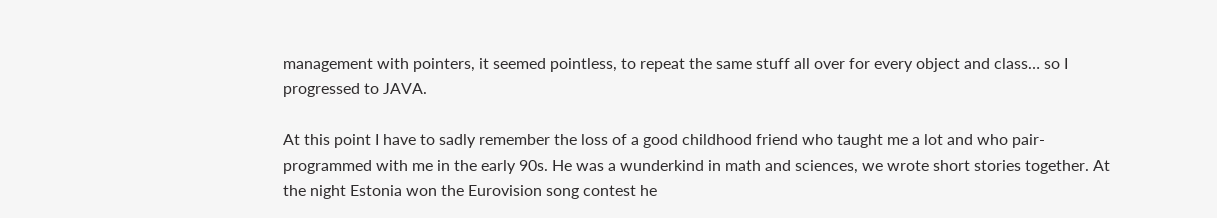management with pointers, it seemed pointless, to repeat the same stuff all over for every object and class… so I progressed to JAVA.

At this point I have to sadly remember the loss of a good childhood friend who taught me a lot and who pair-programmed with me in the early 90s. He was a wunderkind in math and sciences, we wrote short stories together. At the night Estonia won the Eurovision song contest he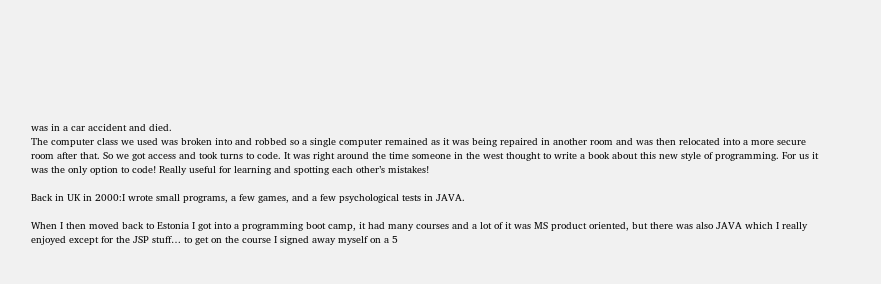was in a car accident and died.
The computer class we used was broken into and robbed so a single computer remained as it was being repaired in another room and was then relocated into a more secure room after that. So we got access and took turns to code. It was right around the time someone in the west thought to write a book about this new style of programming. For us it was the only option to code! Really useful for learning and spotting each other’s mistakes!

Back in UK in 2000:I wrote small programs, a few games, and a few psychological tests in JAVA.

When I then moved back to Estonia I got into a programming boot camp, it had many courses and a lot of it was MS product oriented, but there was also JAVA which I really enjoyed except for the JSP stuff… to get on the course I signed away myself on a 5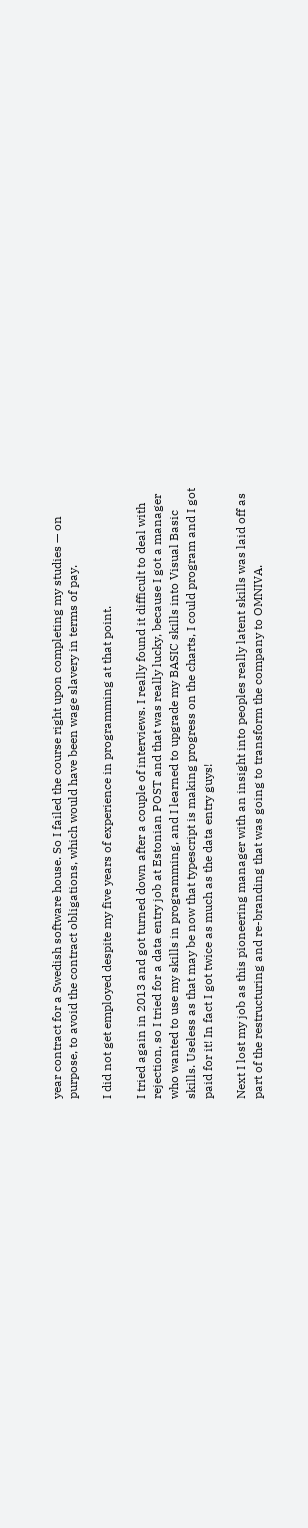year contract for a Swedish software house. So I failed the course right upon completing my studies — on purpose, to avoid the contract obligations, which would have been wage slavery in terms of pay.

I did not get employed despite my five years of experience in programming at that point.

I tried again in 2013 and got turned down after a couple of interviews. I really found it difficult to deal with rejection, so I tried for a data entry job at Estonian POST and that was really lucky, because I got a manager who wanted to use my skills in programming, and I learned to upgrade my BASIC skills into Visual Basic skills. Useless as that may be now that typescript is making progress on the charts, I could program and I got paid for it! In fact I got twice as much as the data entry guys!

Next I lost my job as this pioneering manager with an insight into peoples really latent skills was laid off as part of the restructuring and re-branding that was going to transform the company to OMNIVA.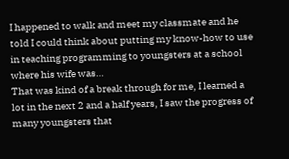I happened to walk and meet my classmate and he told I could think about putting my know-how to use in teaching programming to youngsters at a school where his wife was…
That was kind of a break through for me, I learned a lot in the next 2 and a half years, I saw the progress of many youngsters that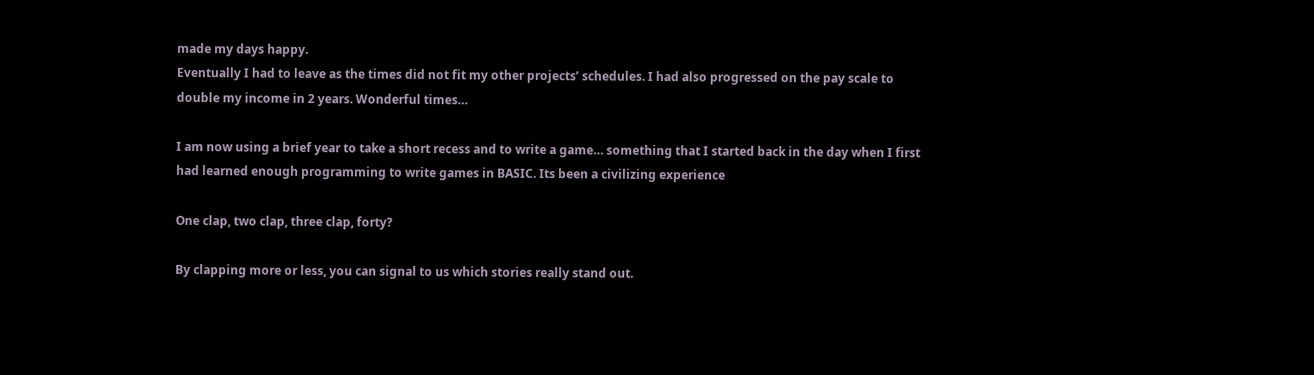made my days happy.
Eventually I had to leave as the times did not fit my other projects’ schedules. I had also progressed on the pay scale to double my income in 2 years. Wonderful times…

I am now using a brief year to take a short recess and to write a game… something that I started back in the day when I first had learned enough programming to write games in BASIC. Its been a civilizing experience

One clap, two clap, three clap, forty?

By clapping more or less, you can signal to us which stories really stand out.